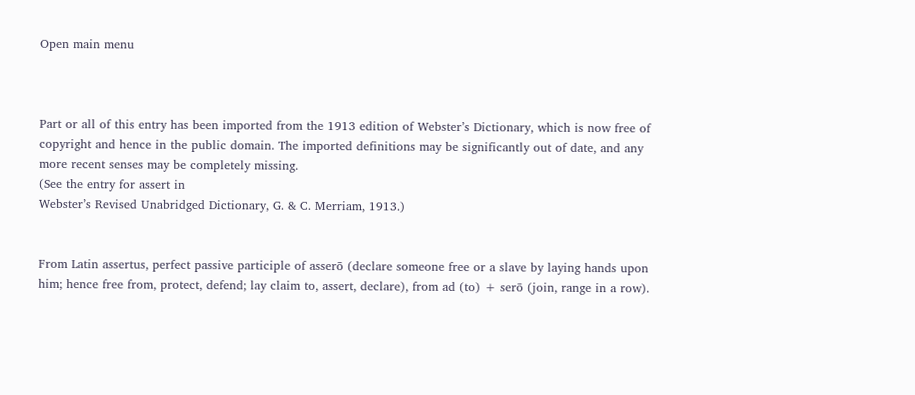Open main menu



Part or all of this entry has been imported from the 1913 edition of Webster’s Dictionary, which is now free of copyright and hence in the public domain. The imported definitions may be significantly out of date, and any more recent senses may be completely missing.
(See the entry for assert in
Webster’s Revised Unabridged Dictionary, G. & C. Merriam, 1913.)


From Latin assertus, perfect passive participle of asserō (declare someone free or a slave by laying hands upon him; hence free from, protect, defend; lay claim to, assert, declare), from ad (to) + serō (join, range in a row).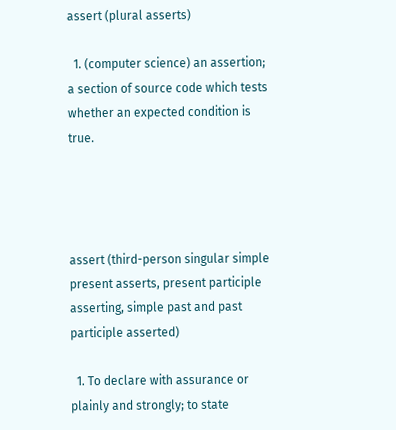assert (plural asserts)

  1. (computer science) an assertion; a section of source code which tests whether an expected condition is true.




assert (third-person singular simple present asserts, present participle asserting, simple past and past participle asserted)

  1. To declare with assurance or plainly and strongly; to state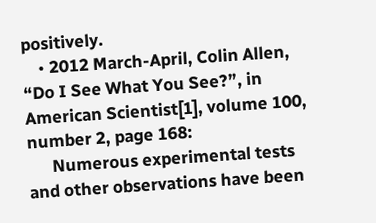positively.
    • 2012 March-April, Colin Allen, “Do I See What You See?”, in American Scientist[1], volume 100, number 2, page 168:
      Numerous experimental tests and other observations have been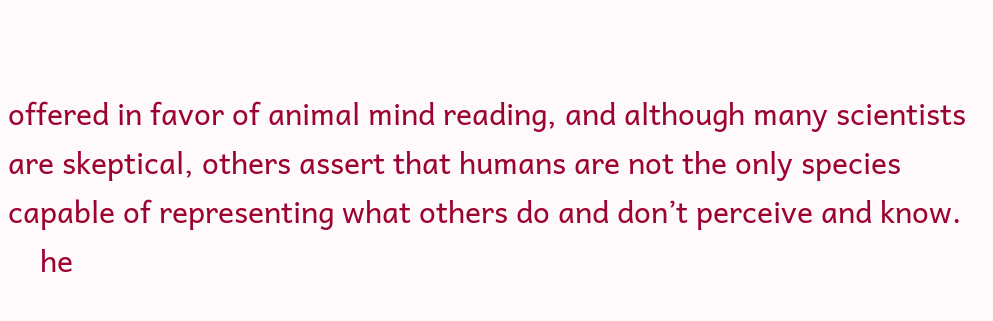offered in favor of animal mind reading, and although many scientists are skeptical, others assert that humans are not the only species capable of representing what others do and don’t perceive and know.
    he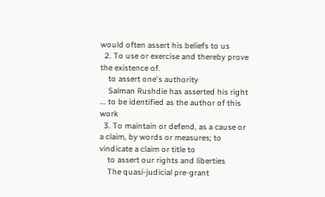would often assert his beliefs to us
  2. To use or exercise and thereby prove the existence of.
    to assert one's authority
    Salman Rushdie has asserted his right ... to be identified as the author of this work
  3. To maintain or defend, as a cause or a claim, by words or measures; to vindicate a claim or title to
    to assert our rights and liberties
    The quasi-judicial pre-grant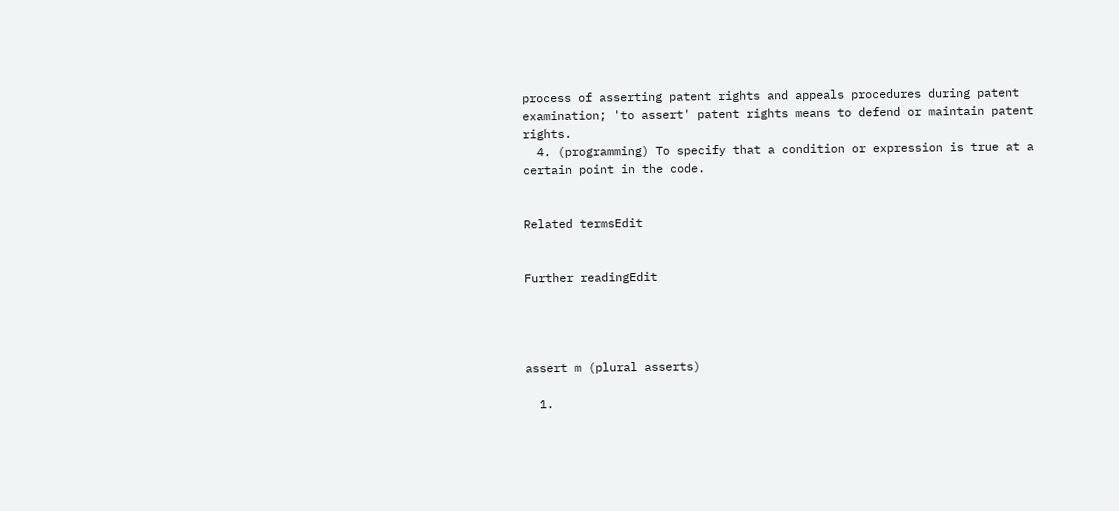process of asserting patent rights and appeals procedures during patent examination; 'to assert' patent rights means to defend or maintain patent rights.
  4. (programming) To specify that a condition or expression is true at a certain point in the code.


Related termsEdit


Further readingEdit




assert m (plural asserts)

  1.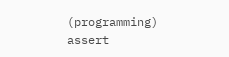(programming) assert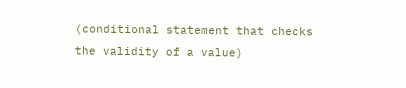(conditional statement that checks the validity of a value)